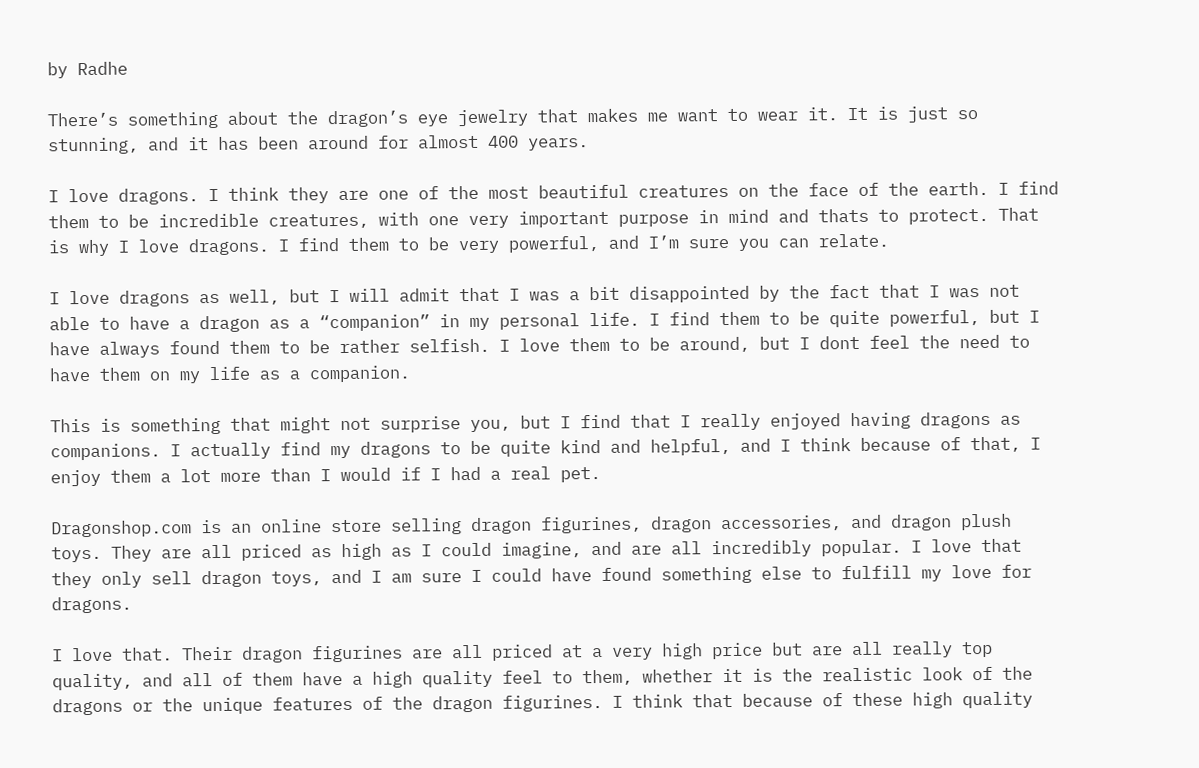by Radhe

There’s something about the dragon’s eye jewelry that makes me want to wear it. It is just so stunning, and it has been around for almost 400 years.

I love dragons. I think they are one of the most beautiful creatures on the face of the earth. I find them to be incredible creatures, with one very important purpose in mind and thats to protect. That is why I love dragons. I find them to be very powerful, and I’m sure you can relate.

I love dragons as well, but I will admit that I was a bit disappointed by the fact that I was not able to have a dragon as a “companion” in my personal life. I find them to be quite powerful, but I have always found them to be rather selfish. I love them to be around, but I dont feel the need to have them on my life as a companion.

This is something that might not surprise you, but I find that I really enjoyed having dragons as companions. I actually find my dragons to be quite kind and helpful, and I think because of that, I enjoy them a lot more than I would if I had a real pet.

Dragonshop.com is an online store selling dragon figurines, dragon accessories, and dragon plush toys. They are all priced as high as I could imagine, and are all incredibly popular. I love that they only sell dragon toys, and I am sure I could have found something else to fulfill my love for dragons.

I love that. Their dragon figurines are all priced at a very high price but are all really top quality, and all of them have a high quality feel to them, whether it is the realistic look of the dragons or the unique features of the dragon figurines. I think that because of these high quality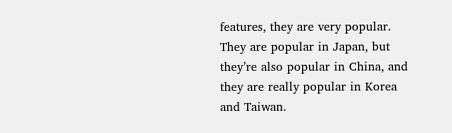features, they are very popular. They are popular in Japan, but they’re also popular in China, and they are really popular in Korea and Taiwan.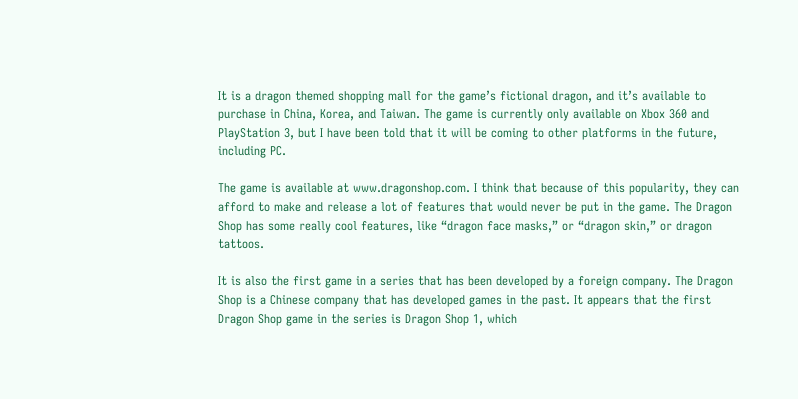It is a dragon themed shopping mall for the game’s fictional dragon, and it’s available to purchase in China, Korea, and Taiwan. The game is currently only available on Xbox 360 and PlayStation 3, but I have been told that it will be coming to other platforms in the future, including PC.

The game is available at www.dragonshop.com. I think that because of this popularity, they can afford to make and release a lot of features that would never be put in the game. The Dragon Shop has some really cool features, like “dragon face masks,” or “dragon skin,” or dragon tattoos.

It is also the first game in a series that has been developed by a foreign company. The Dragon Shop is a Chinese company that has developed games in the past. It appears that the first Dragon Shop game in the series is Dragon Shop 1, which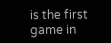is the first game in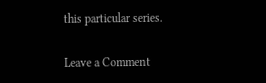this particular series.

Leave a Comment